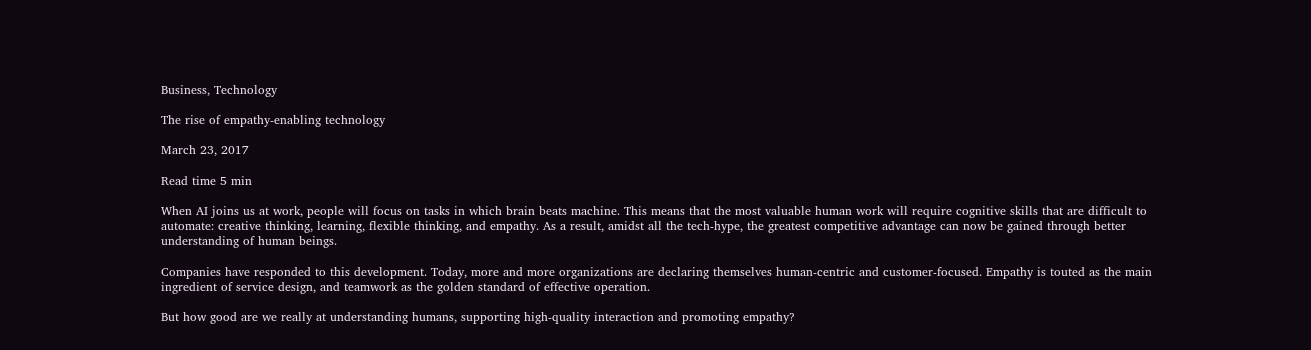Business, Technology

The rise of empathy-enabling technology

March 23, 2017

Read time 5 min

When AI joins us at work, people will focus on tasks in which brain beats machine. This means that the most valuable human work will require cognitive skills that are difficult to automate: creative thinking, learning, flexible thinking, and empathy. As a result, amidst all the tech-hype, the greatest competitive advantage can now be gained through better understanding of human beings.

Companies have responded to this development. Today, more and more organizations are declaring themselves human-centric and customer-focused. Empathy is touted as the main ingredient of service design, and teamwork as the golden standard of effective operation.

But how good are we really at understanding humans, supporting high-quality interaction and promoting empathy?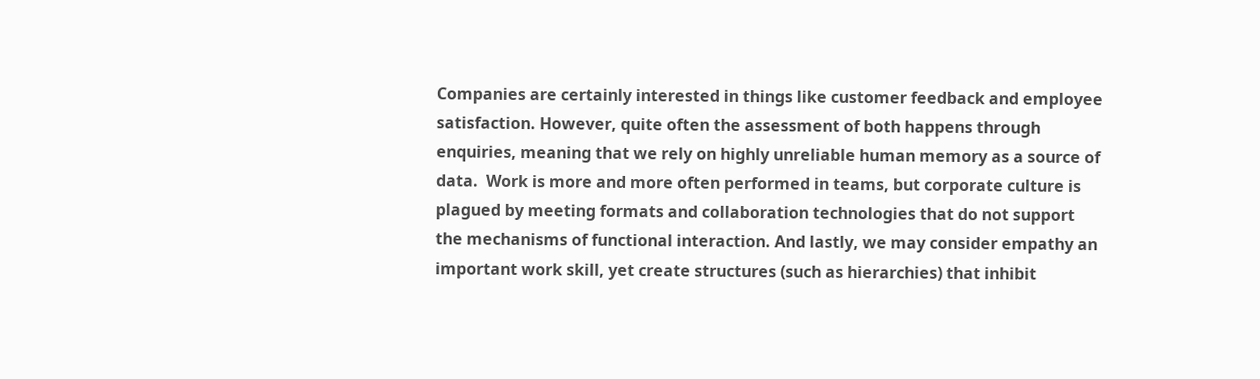Companies are certainly interested in things like customer feedback and employee satisfaction. However, quite often the assessment of both happens through enquiries, meaning that we rely on highly unreliable human memory as a source of data.  Work is more and more often performed in teams, but corporate culture is plagued by meeting formats and collaboration technologies that do not support the mechanisms of functional interaction. And lastly, we may consider empathy an important work skill, yet create structures (such as hierarchies) that inhibit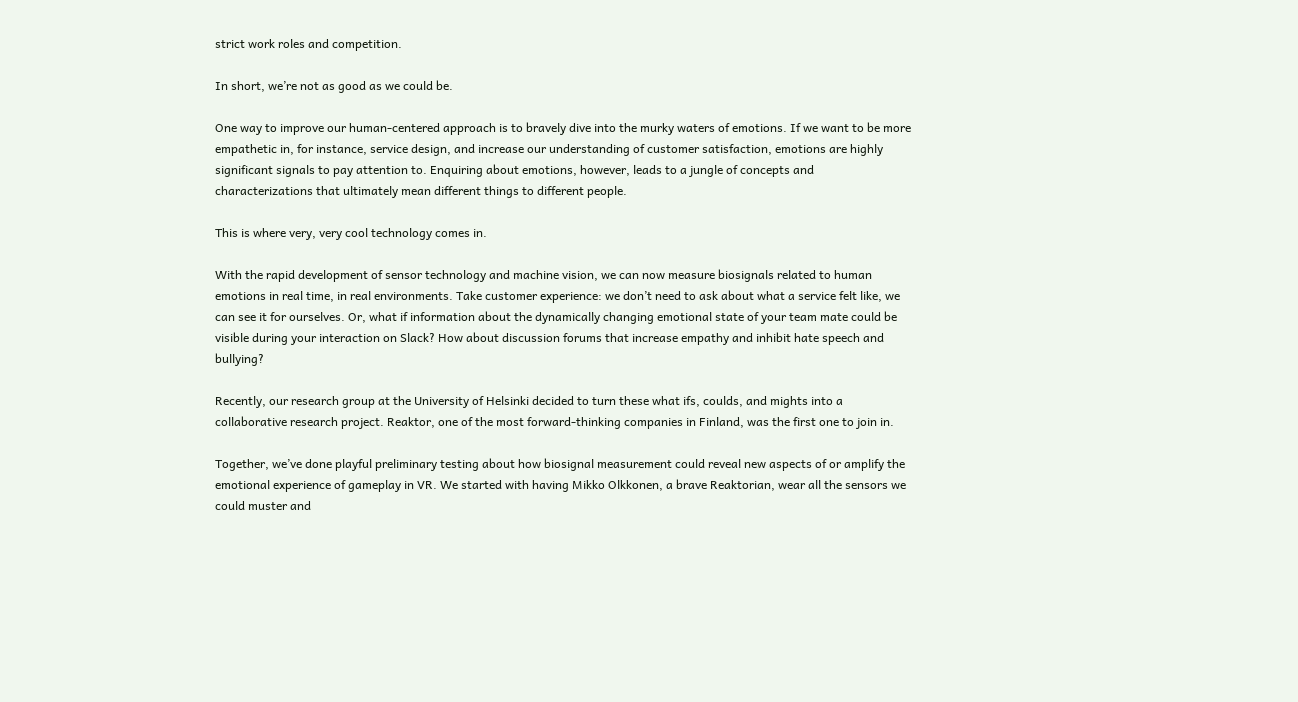strict work roles and competition.

In short, we’re not as good as we could be.

One way to improve our human-centered approach is to bravely dive into the murky waters of emotions. If we want to be more empathetic in, for instance, service design, and increase our understanding of customer satisfaction, emotions are highly significant signals to pay attention to. Enquiring about emotions, however, leads to a jungle of concepts and characterizations that ultimately mean different things to different people.

This is where very, very cool technology comes in.

With the rapid development of sensor technology and machine vision, we can now measure biosignals related to human emotions in real time, in real environments. Take customer experience: we don’t need to ask about what a service felt like, we can see it for ourselves. Or, what if information about the dynamically changing emotional state of your team mate could be visible during your interaction on Slack? How about discussion forums that increase empathy and inhibit hate speech and bullying?

Recently, our research group at the University of Helsinki decided to turn these what ifs, coulds, and mights into a collaborative research project. Reaktor, one of the most forward-thinking companies in Finland, was the first one to join in.

Together, we’ve done playful preliminary testing about how biosignal measurement could reveal new aspects of or amplify the emotional experience of gameplay in VR. We started with having Mikko Olkkonen, a brave Reaktorian, wear all the sensors we could muster and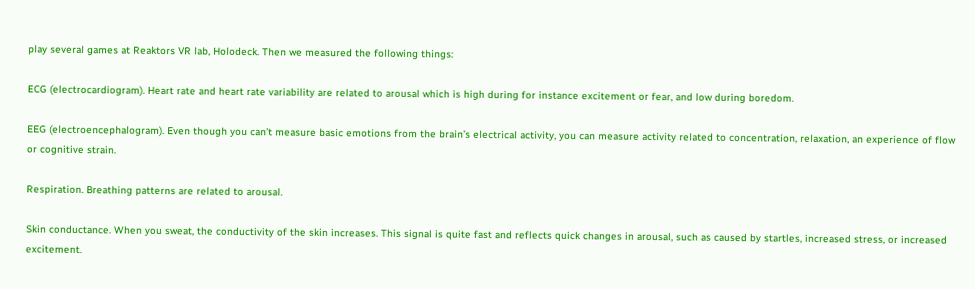play several games at Reaktors VR lab, Holodeck. Then we measured the following things:

ECG (electrocardiogram). Heart rate and heart rate variability are related to arousal which is high during for instance excitement or fear, and low during boredom.

EEG (electroencephalogram). Even though you can’t measure basic emotions from the brain’s electrical activity, you can measure activity related to concentration, relaxation, an experience of flow or cognitive strain.

Respiration. Breathing patterns are related to arousal.

Skin conductance. When you sweat, the conductivity of the skin increases. This signal is quite fast and reflects quick changes in arousal, such as caused by startles, increased stress, or increased excitement.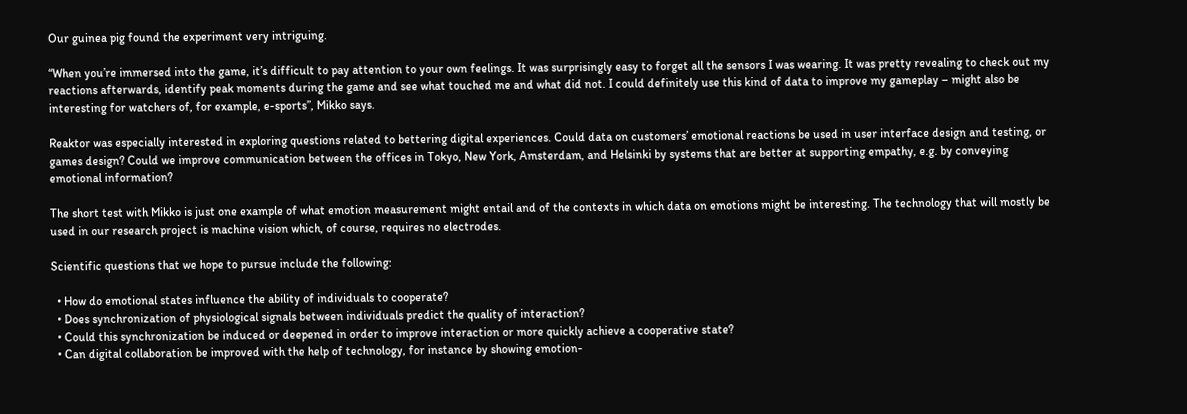Our guinea pig found the experiment very intriguing.

“When you’re immersed into the game, it’s difficult to pay attention to your own feelings. It was surprisingly easy to forget all the sensors I was wearing. It was pretty revealing to check out my reactions afterwards, identify peak moments during the game and see what touched me and what did not. I could definitely use this kind of data to improve my gameplay – might also be interesting for watchers of, for example, e-sports”, Mikko says.

Reaktor was especially interested in exploring questions related to bettering digital experiences. Could data on customers’ emotional reactions be used in user interface design and testing, or games design? Could we improve communication between the offices in Tokyo, New York, Amsterdam, and Helsinki by systems that are better at supporting empathy, e.g. by conveying emotional information?

The short test with Mikko is just one example of what emotion measurement might entail and of the contexts in which data on emotions might be interesting. The technology that will mostly be used in our research project is machine vision which, of course, requires no electrodes.

Scientific questions that we hope to pursue include the following:

  • How do emotional states influence the ability of individuals to cooperate?
  • Does synchronization of physiological signals between individuals predict the quality of interaction?
  • Could this synchronization be induced or deepened in order to improve interaction or more quickly achieve a cooperative state?
  • Can digital collaboration be improved with the help of technology, for instance by showing emotion-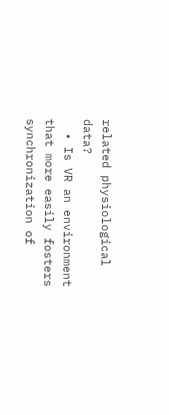related physiological data?
  • Is VR an environment that more easily fosters synchronization of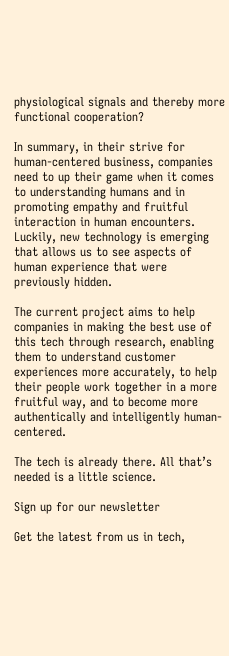physiological signals and thereby more functional cooperation?

In summary, in their strive for human-centered business, companies need to up their game when it comes to understanding humans and in promoting empathy and fruitful interaction in human encounters. Luckily, new technology is emerging that allows us to see aspects of human experience that were previously hidden.

The current project aims to help companies in making the best use of this tech through research, enabling them to understand customer experiences more accurately, to help their people work together in a more fruitful way, and to become more authentically and intelligently human-centered.

The tech is already there. All that’s needed is a little science.

Sign up for our newsletter

Get the latest from us in tech,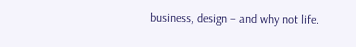business, design – and why not life.